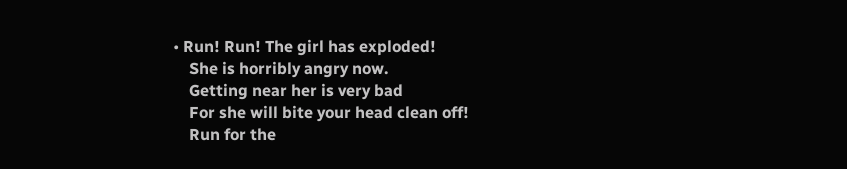• Run! Run! The girl has exploded!
    She is horribly angry now.
    Getting near her is very bad
    For she will bite your head clean off!
    Run for the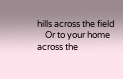hills across the field
    Or to your home across the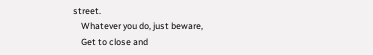street.
    Whatever you do, just beware,
    Get to close and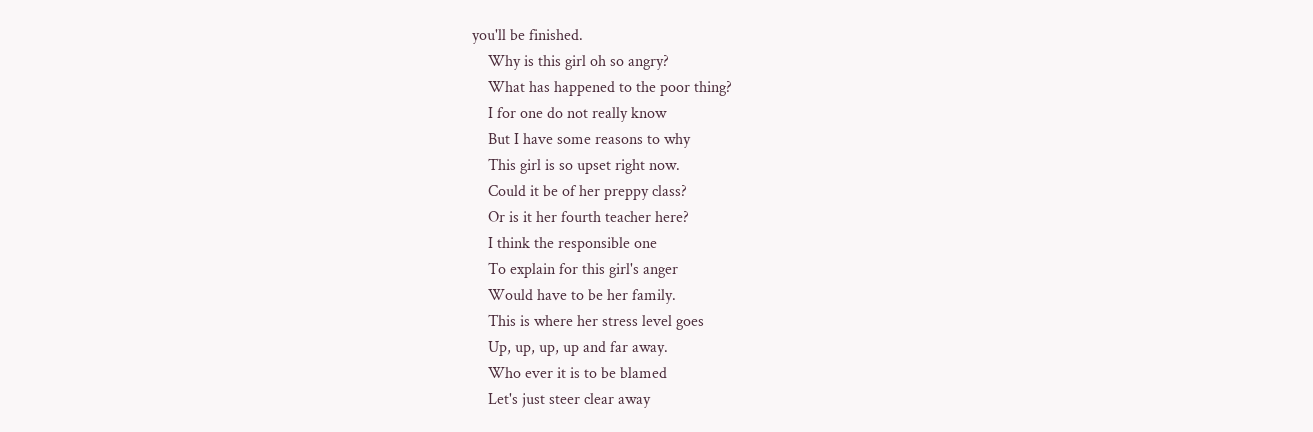you'll be finished.
    Why is this girl oh so angry?
    What has happened to the poor thing?
    I for one do not really know
    But I have some reasons to why
    This girl is so upset right now.
    Could it be of her preppy class?
    Or is it her fourth teacher here?
    I think the responsible one
    To explain for this girl's anger
    Would have to be her family.
    This is where her stress level goes
    Up, up, up, up and far away.
    Who ever it is to be blamed
    Let's just steer clear away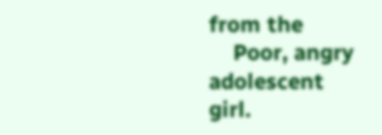from the
    Poor, angry adolescent girl.